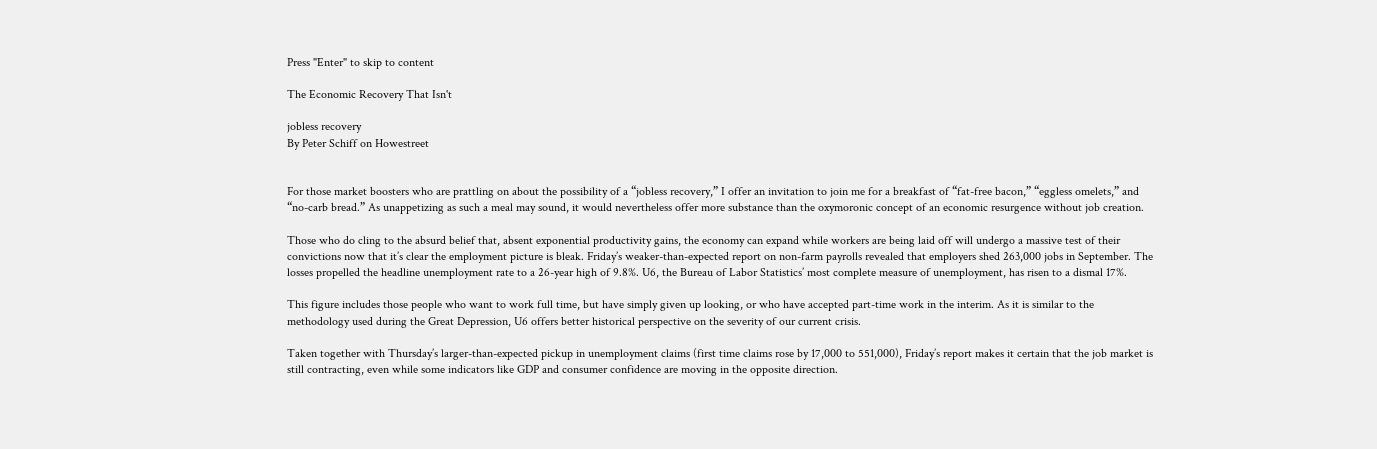Press "Enter" to skip to content

The Economic Recovery That Isn't

jobless recovery
By Peter Schiff on Howestreet


For those market boosters who are prattling on about the possibility of a “jobless recovery,” I offer an invitation to join me for a breakfast of “fat-free bacon,” “eggless omelets,” and “no-carb bread.” As unappetizing as such a meal may sound, it would nevertheless offer more substance than the oxymoronic concept of an economic resurgence without job creation.

Those who do cling to the absurd belief that, absent exponential productivity gains, the economy can expand while workers are being laid off will undergo a massive test of their convictions now that it’s clear the employment picture is bleak. Friday’s weaker-than-expected report on non-farm payrolls revealed that employers shed 263,000 jobs in September. The losses propelled the headline unemployment rate to a 26-year high of 9.8%. U6, the Bureau of Labor Statistics’ most complete measure of unemployment, has risen to a dismal 17%.

This figure includes those people who want to work full time, but have simply given up looking, or who have accepted part-time work in the interim. As it is similar to the methodology used during the Great Depression, U6 offers better historical perspective on the severity of our current crisis.

Taken together with Thursday’s larger-than-expected pickup in unemployment claims (first time claims rose by 17,000 to 551,000), Friday’s report makes it certain that the job market is still contracting, even while some indicators like GDP and consumer confidence are moving in the opposite direction.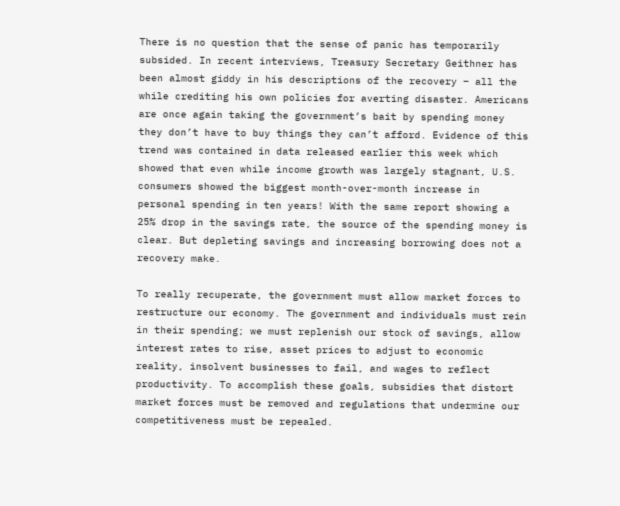There is no question that the sense of panic has temporarily subsided. In recent interviews, Treasury Secretary Geithner has been almost giddy in his descriptions of the recovery – all the while crediting his own policies for averting disaster. Americans are once again taking the government’s bait by spending money they don’t have to buy things they can’t afford. Evidence of this trend was contained in data released earlier this week which showed that even while income growth was largely stagnant, U.S. consumers showed the biggest month-over-month increase in personal spending in ten years! With the same report showing a 25% drop in the savings rate, the source of the spending money is clear. But depleting savings and increasing borrowing does not a recovery make.

To really recuperate, the government must allow market forces to restructure our economy. The government and individuals must rein in their spending; we must replenish our stock of savings, allow interest rates to rise, asset prices to adjust to economic reality, insolvent businesses to fail, and wages to reflect productivity. To accomplish these goals, subsidies that distort market forces must be removed and regulations that undermine our competitiveness must be repealed.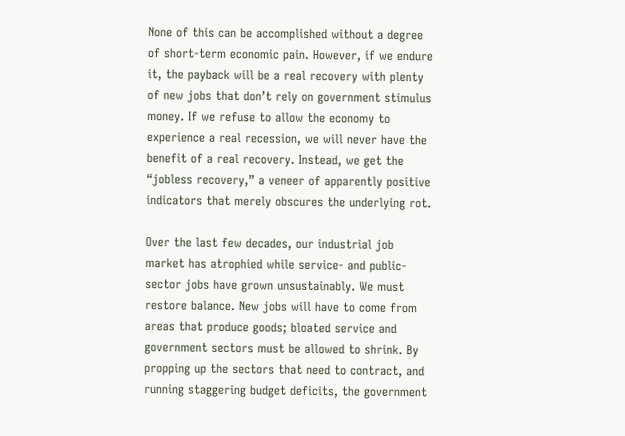None of this can be accomplished without a degree of short-term economic pain. However, if we endure it, the payback will be a real recovery with plenty of new jobs that don’t rely on government stimulus money. If we refuse to allow the economy to experience a real recession, we will never have the benefit of a real recovery. Instead, we get the “jobless recovery,” a veneer of apparently positive indicators that merely obscures the underlying rot.

Over the last few decades, our industrial job market has atrophied while service- and public-sector jobs have grown unsustainably. We must restore balance. New jobs will have to come from areas that produce goods; bloated service and government sectors must be allowed to shrink. By propping up the sectors that need to contract, and running staggering budget deficits, the government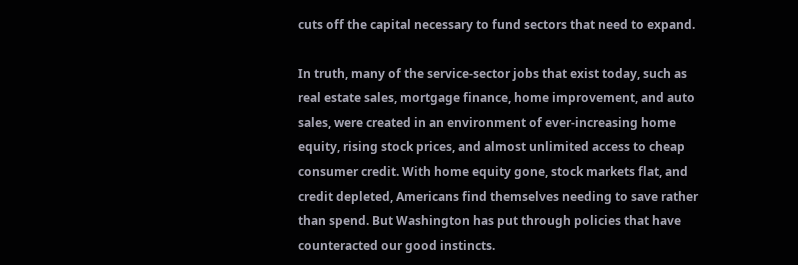cuts off the capital necessary to fund sectors that need to expand.

In truth, many of the service-sector jobs that exist today, such as real estate sales, mortgage finance, home improvement, and auto sales, were created in an environment of ever-increasing home equity, rising stock prices, and almost unlimited access to cheap consumer credit. With home equity gone, stock markets flat, and credit depleted, Americans find themselves needing to save rather than spend. But Washington has put through policies that have counteracted our good instincts.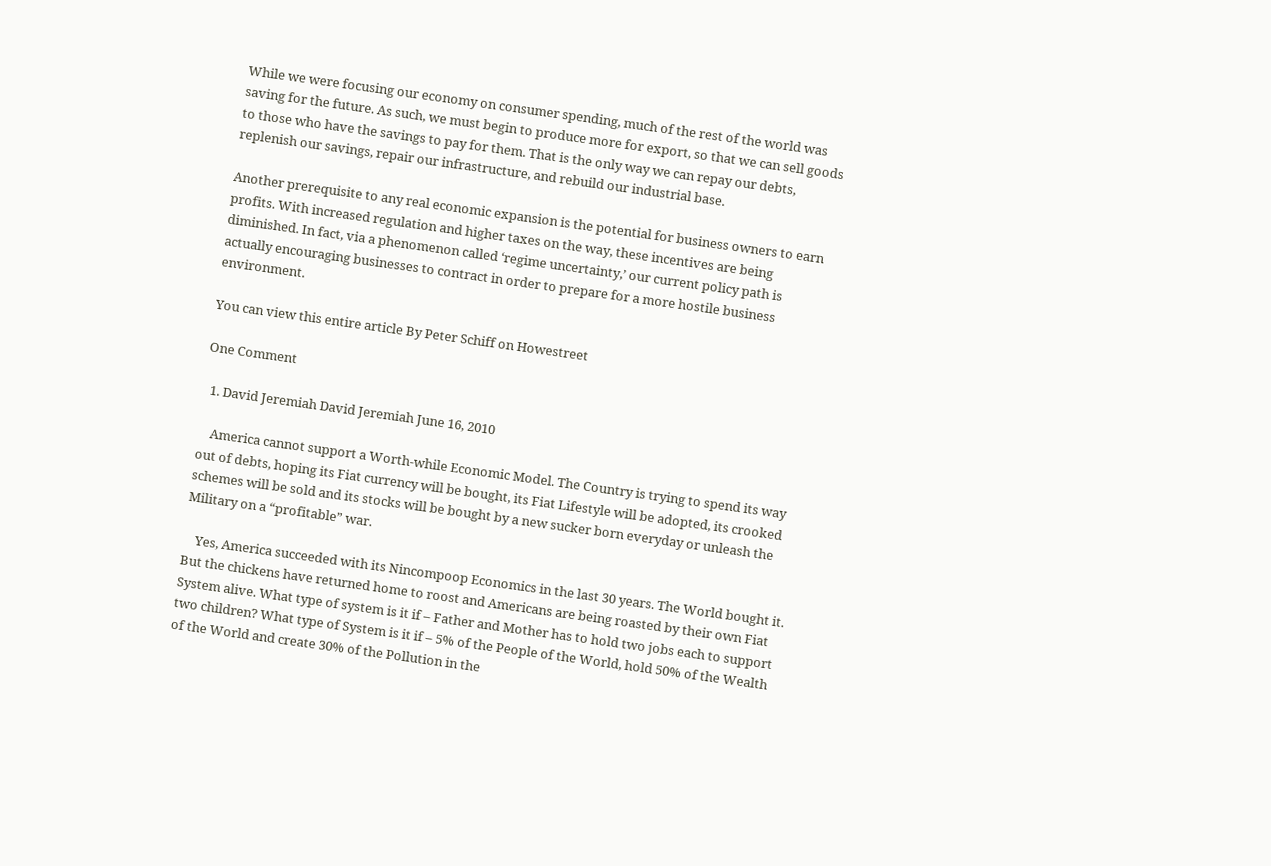While we were focusing our economy on consumer spending, much of the rest of the world was saving for the future. As such, we must begin to produce more for export, so that we can sell goods to those who have the savings to pay for them. That is the only way we can repay our debts, replenish our savings, repair our infrastructure, and rebuild our industrial base.

Another prerequisite to any real economic expansion is the potential for business owners to earn profits. With increased regulation and higher taxes on the way, these incentives are being diminished. In fact, via a phenomenon called ‘regime uncertainty,’ our current policy path is actually encouraging businesses to contract in order to prepare for a more hostile business environment.

You can view this entire article By Peter Schiff on Howestreet

One Comment

  1. David Jeremiah David Jeremiah June 16, 2010

    America cannot support a Worth-while Economic Model. The Country is trying to spend its way out of debts, hoping its Fiat currency will be bought, its Fiat Lifestyle will be adopted, its crooked schemes will be sold and its stocks will be bought by a new sucker born everyday or unleash the Military on a “profitable” war.

    Yes, America succeeded with its Nincompoop Economics in the last 30 years. The World bought it. But the chickens have returned home to roost and Americans are being roasted by their own Fiat System alive. What type of system is it if – Father and Mother has to hold two jobs each to support two children? What type of System is it if – 5% of the People of the World, hold 50% of the Wealth of the World and create 30% of the Pollution in the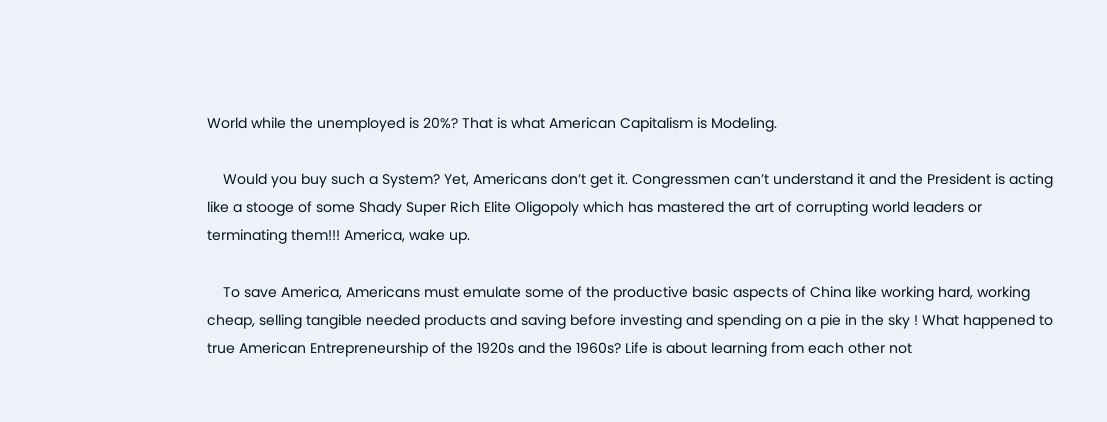World while the unemployed is 20%? That is what American Capitalism is Modeling.

    Would you buy such a System? Yet, Americans don’t get it. Congressmen can’t understand it and the President is acting like a stooge of some Shady Super Rich Elite Oligopoly which has mastered the art of corrupting world leaders or terminating them!!! America, wake up.

    To save America, Americans must emulate some of the productive basic aspects of China like working hard, working cheap, selling tangible needed products and saving before investing and spending on a pie in the sky ! What happened to true American Entrepreneurship of the 1920s and the 1960s? Life is about learning from each other not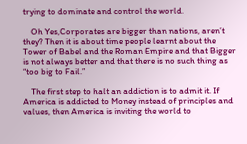trying to dominate and control the world.

    Oh Yes,Corporates are bigger than nations, aren’t they? Then it is about time people learnt about the Tower of Babel and the Roman Empire and that Bigger is not always better and that there is no such thing as “too big to Fail.”

    The first step to halt an addiction is to admit it. If America is addicted to Money instead of principles and values, then America is inviting the world to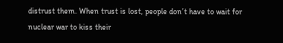distrust them. When trust is lost, people don’t have to wait for nuclear war to kiss their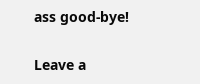ass good-bye!

Leave a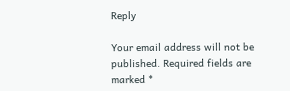Reply

Your email address will not be published. Required fields are marked *